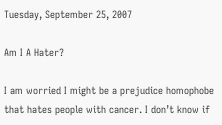Tuesday, September 25, 2007

Am I A Hater?

I am worried I might be a prejudice homophobe that hates people with cancer. I don’t know if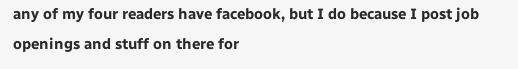any of my four readers have facebook, but I do because I post job openings and stuff on there for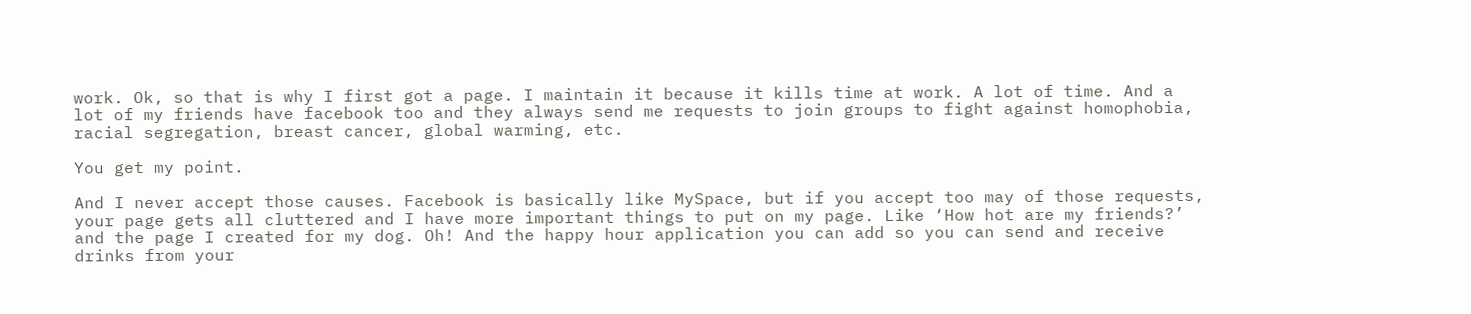work. Ok, so that is why I first got a page. I maintain it because it kills time at work. A lot of time. And a lot of my friends have facebook too and they always send me requests to join groups to fight against homophobia, racial segregation, breast cancer, global warming, etc.

You get my point.

And I never accept those causes. Facebook is basically like MySpace, but if you accept too may of those requests, your page gets all cluttered and I have more important things to put on my page. Like ‘How hot are my friends?’ and the page I created for my dog. Oh! And the happy hour application you can add so you can send and receive drinks from your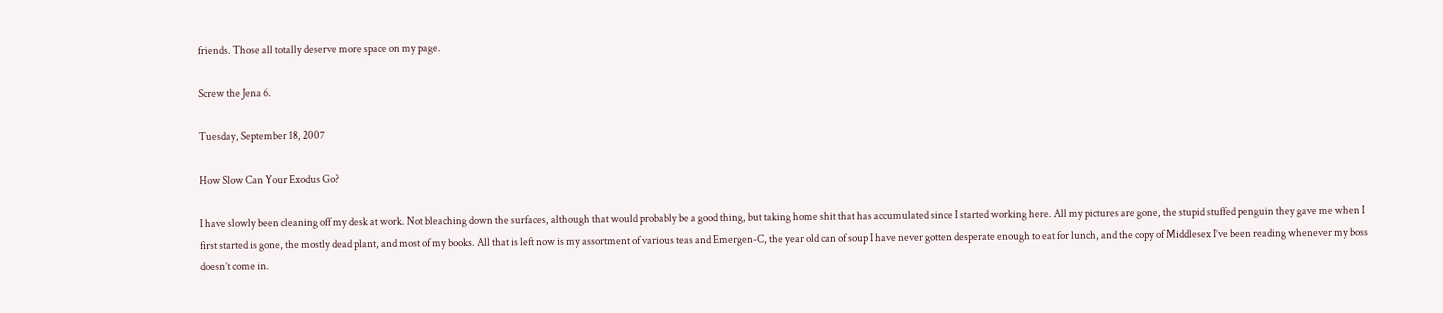friends. Those all totally deserve more space on my page.

Screw the Jena 6.

Tuesday, September 18, 2007

How Slow Can Your Exodus Go?

I have slowly been cleaning off my desk at work. Not bleaching down the surfaces, although that would probably be a good thing, but taking home shit that has accumulated since I started working here. All my pictures are gone, the stupid stuffed penguin they gave me when I first started is gone, the mostly dead plant, and most of my books. All that is left now is my assortment of various teas and Emergen-C, the year old can of soup I have never gotten desperate enough to eat for lunch, and the copy of Middlesex I’ve been reading whenever my boss doesn’t come in.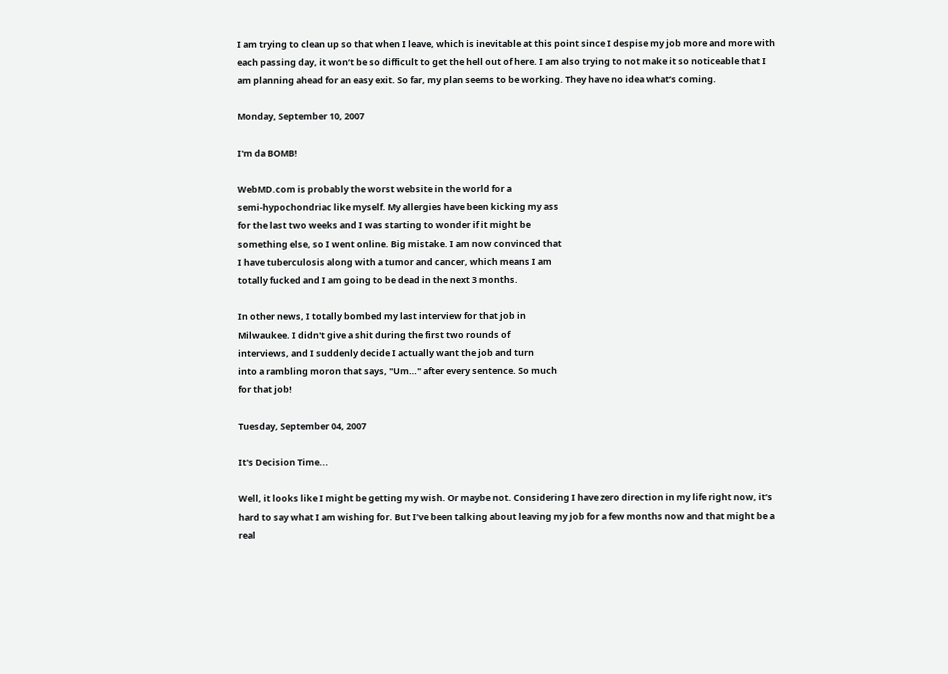I am trying to clean up so that when I leave, which is inevitable at this point since I despise my job more and more with each passing day, it won’t be so difficult to get the hell out of here. I am also trying to not make it so noticeable that I am planning ahead for an easy exit. So far, my plan seems to be working. They have no idea what’s coming.

Monday, September 10, 2007

I'm da BOMB!

WebMD.com is probably the worst website in the world for a
semi-hypochondriac like myself. My allergies have been kicking my ass
for the last two weeks and I was starting to wonder if it might be
something else, so I went online. Big mistake. I am now convinced that
I have tuberculosis along with a tumor and cancer, which means I am
totally fucked and I am going to be dead in the next 3 months.

In other news, I totally bombed my last interview for that job in
Milwaukee. I didn't give a shit during the first two rounds of
interviews, and I suddenly decide I actually want the job and turn
into a rambling moron that says, "Um…" after every sentence. So much
for that job!

Tuesday, September 04, 2007

It's Decision Time...

Well, it looks like I might be getting my wish. Or maybe not. Considering I have zero direction in my life right now, it’s hard to say what I am wishing for. But I’ve been talking about leaving my job for a few months now and that might be a real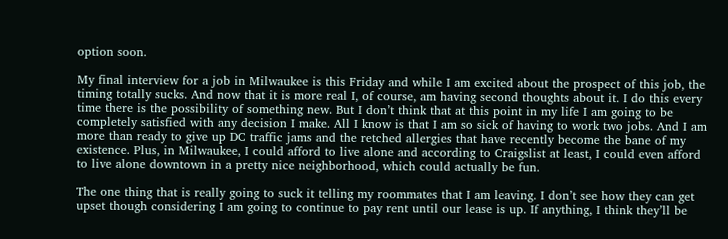option soon.

My final interview for a job in Milwaukee is this Friday and while I am excited about the prospect of this job, the timing totally sucks. And now that it is more real I, of course, am having second thoughts about it. I do this every time there is the possibility of something new. But I don’t think that at this point in my life I am going to be completely satisfied with any decision I make. All I know is that I am so sick of having to work two jobs. And I am more than ready to give up DC traffic jams and the retched allergies that have recently become the bane of my existence. Plus, in Milwaukee, I could afford to live alone and according to Craigslist at least, I could even afford to live alone downtown in a pretty nice neighborhood, which could actually be fun.

The one thing that is really going to suck it telling my roommates that I am leaving. I don’t see how they can get upset though considering I am going to continue to pay rent until our lease is up. If anything, I think they’ll be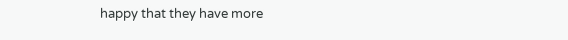happy that they have more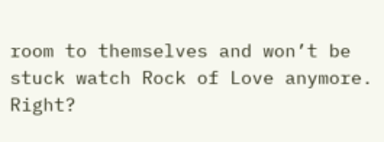room to themselves and won’t be stuck watch Rock of Love anymore. Right?